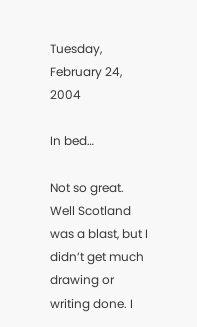Tuesday, February 24, 2004

In bed…

Not so great.
Well Scotland was a blast, but I didn’t get much drawing or writing done. I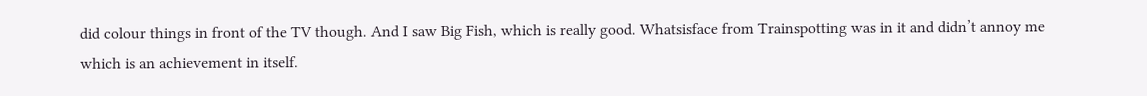did colour things in front of the TV though. And I saw Big Fish, which is really good. Whatsisface from Trainspotting was in it and didn’t annoy me which is an achievement in itself.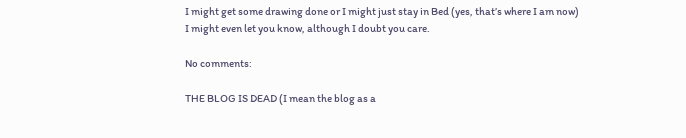I might get some drawing done or I might just stay in Bed (yes, that’s where I am now)
I might even let you know, although I doubt you care.

No comments:

THE BLOG IS DEAD (I mean the blog as a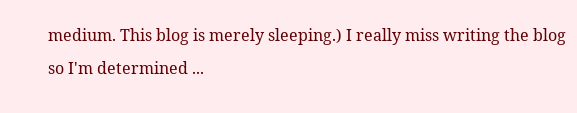medium. This blog is merely sleeping.) I really miss writing the blog so I'm determined ...